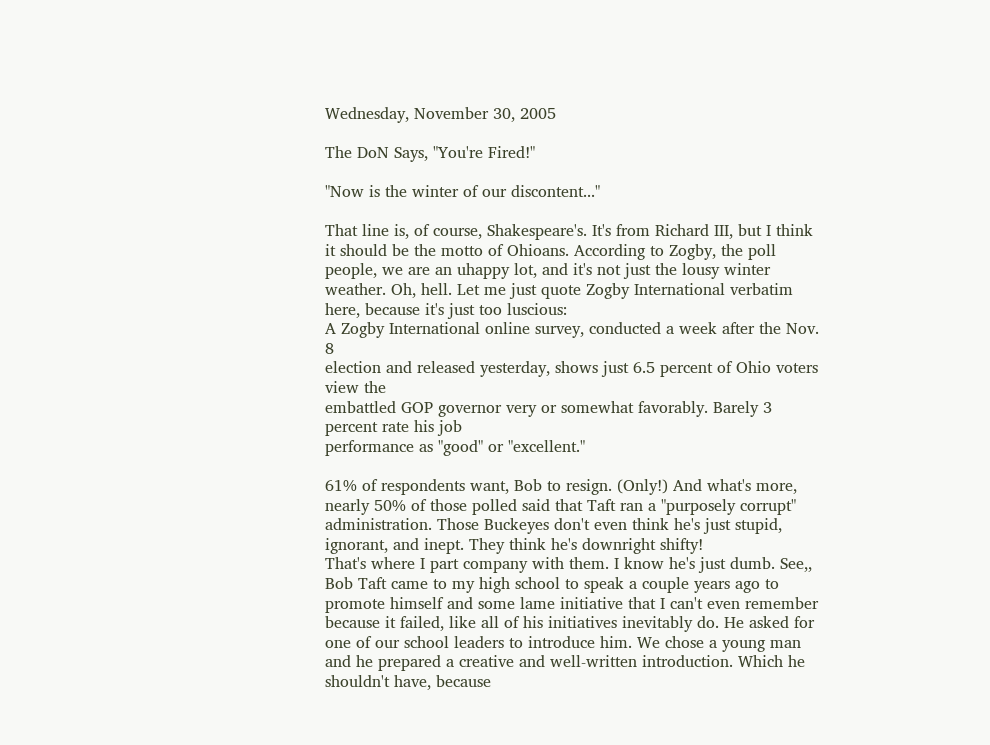Wednesday, November 30, 2005

The DoN Says, "You're Fired!"

"Now is the winter of our discontent..."

That line is, of course, Shakespeare's. It's from Richard III, but I think it should be the motto of Ohioans. According to Zogby, the poll people, we are an uhappy lot, and it's not just the lousy winter weather. Oh, hell. Let me just quote Zogby International verbatim here, because it's just too luscious:
A Zogby International online survey, conducted a week after the Nov. 8
election and released yesterday, shows just 6.5 percent of Ohio voters view the
embattled GOP governor very or somewhat favorably. Barely 3 percent rate his job
performance as "good" or "excellent."

61% of respondents want, Bob to resign. (Only!) And what's more, nearly 50% of those polled said that Taft ran a "purposely corrupt" administration. Those Buckeyes don't even think he's just stupid, ignorant, and inept. They think he's downright shifty!
That's where I part company with them. I know he's just dumb. See,, Bob Taft came to my high school to speak a couple years ago to promote himself and some lame initiative that I can't even remember because it failed, like all of his initiatives inevitably do. He asked for one of our school leaders to introduce him. We chose a young man and he prepared a creative and well-written introduction. Which he shouldn't have, because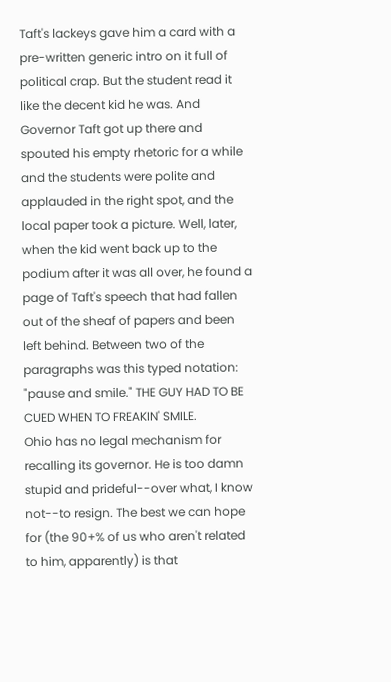Taft's lackeys gave him a card with a pre-written generic intro on it full of political crap. But the student read it like the decent kid he was. And Governor Taft got up there and spouted his empty rhetoric for a while and the students were polite and applauded in the right spot, and the local paper took a picture. Well, later, when the kid went back up to the podium after it was all over, he found a page of Taft's speech that had fallen out of the sheaf of papers and been left behind. Between two of the paragraphs was this typed notation: "pause and smile." THE GUY HAD TO BE CUED WHEN TO FREAKIN' SMILE.
Ohio has no legal mechanism for recalling its governor. He is too damn stupid and prideful--over what, I know not--to resign. The best we can hope for (the 90+% of us who aren't related to him, apparently) is that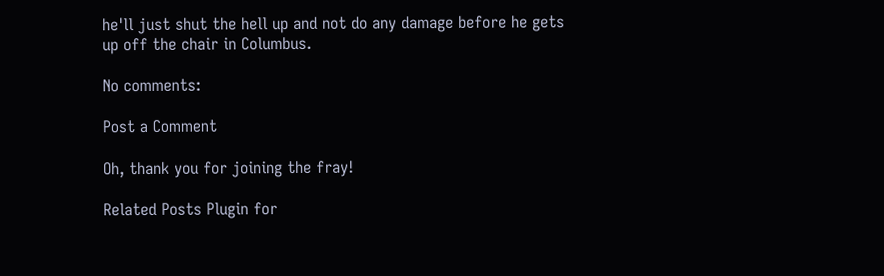he'll just shut the hell up and not do any damage before he gets up off the chair in Columbus.

No comments:

Post a Comment

Oh, thank you for joining the fray!

Related Posts Plugin for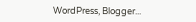WordPress, Blogger...